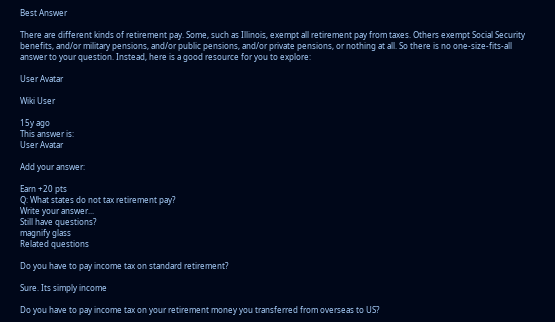Best Answer

There are different kinds of retirement pay. Some, such as Illinois, exempt all retirement pay from taxes. Others exempt Social Security benefits, and/or military pensions, and/or public pensions, and/or private pensions, or nothing at all. So there is no one-size-fits-all answer to your question. Instead, here is a good resource for you to explore:

User Avatar

Wiki User

15y ago
This answer is:
User Avatar

Add your answer:

Earn +20 pts
Q: What states do not tax retirement pay?
Write your answer...
Still have questions?
magnify glass
Related questions

Do you have to pay income tax on standard retirement?

Sure. Its simply income

Do you have to pay income tax on your retirement money you transferred from overseas to US?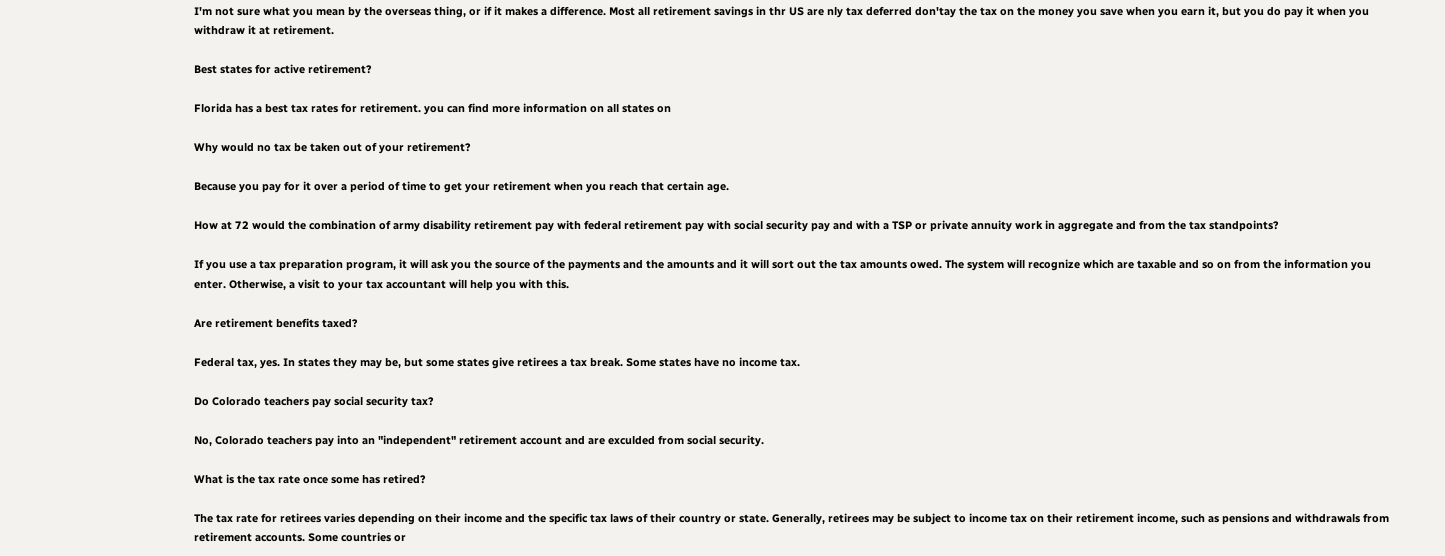I'm not sure what you mean by the overseas thing, or if it makes a difference. Most all retirement savings in thr US are nly tax deferred don'tay the tax on the money you save when you earn it, but you do pay it when you withdraw it at retirement.

Best states for active retirement?

Florida has a best tax rates for retirement. you can find more information on all states on

Why would no tax be taken out of your retirement?

Because you pay for it over a period of time to get your retirement when you reach that certain age.

How at 72 would the combination of army disability retirement pay with federal retirement pay with social security pay and with a TSP or private annuity work in aggregate and from the tax standpoints?

If you use a tax preparation program, it will ask you the source of the payments and the amounts and it will sort out the tax amounts owed. The system will recognize which are taxable and so on from the information you enter. Otherwise, a visit to your tax accountant will help you with this.

Are retirement benefits taxed?

Federal tax, yes. In states they may be, but some states give retirees a tax break. Some states have no income tax.

Do Colorado teachers pay social security tax?

No, Colorado teachers pay into an "independent" retirement account and are exculded from social security.

What is the tax rate once some has retired?

The tax rate for retirees varies depending on their income and the specific tax laws of their country or state. Generally, retirees may be subject to income tax on their retirement income, such as pensions and withdrawals from retirement accounts. Some countries or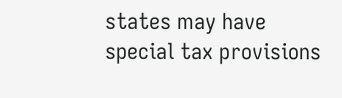states may have special tax provisions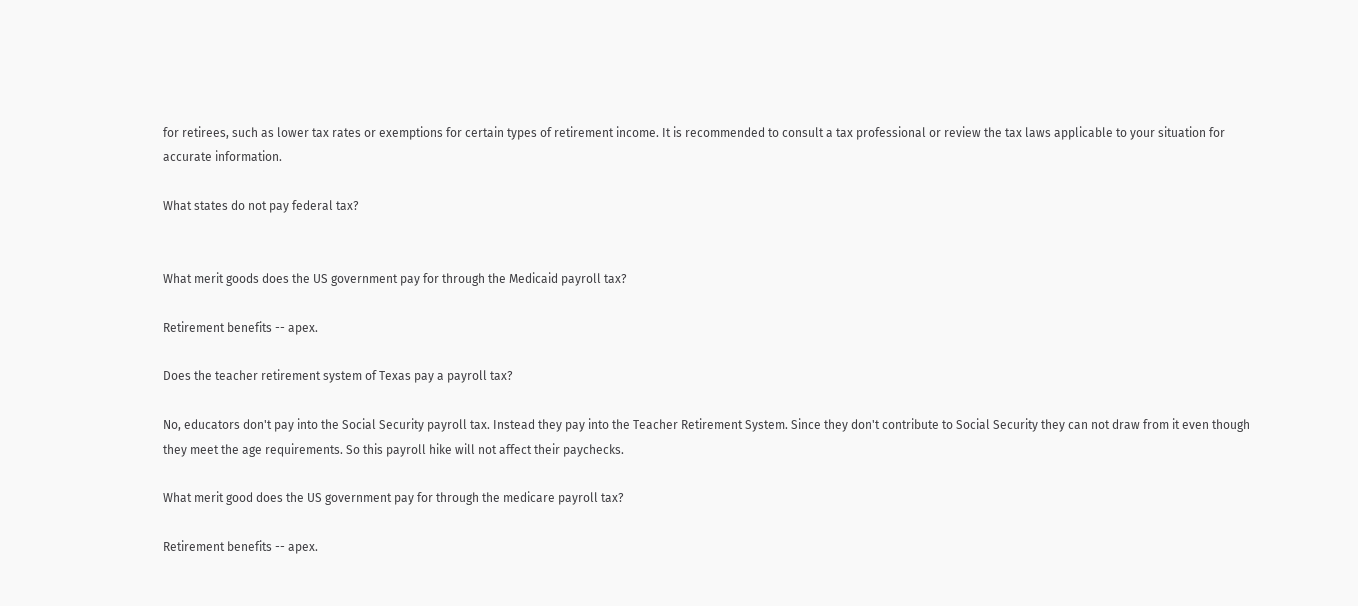for retirees, such as lower tax rates or exemptions for certain types of retirement income. It is recommended to consult a tax professional or review the tax laws applicable to your situation for accurate information.

What states do not pay federal tax?


What merit goods does the US government pay for through the Medicaid payroll tax?

Retirement benefits -- apex.

Does the teacher retirement system of Texas pay a payroll tax?

No, educators don't pay into the Social Security payroll tax. Instead they pay into the Teacher Retirement System. Since they don't contribute to Social Security they can not draw from it even though they meet the age requirements. So this payroll hike will not affect their paychecks.

What merit good does the US government pay for through the medicare payroll tax?

Retirement benefits -- apex.